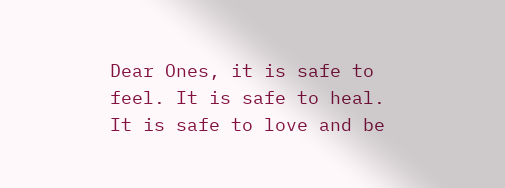Dear Ones, it is safe to feel. It is safe to heal. It is safe to love and be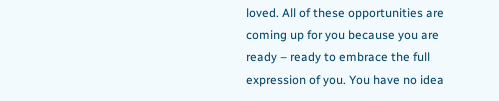loved. All of these opportunities are coming up for you because you are ready – ready to embrace the full expression of you. You have no idea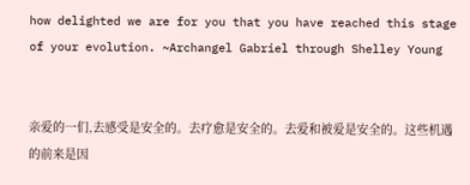how delighted we are for you that you have reached this stage of your evolution. ~Archangel Gabriel through Shelley Young


亲爱的一们,去感受是安全的。去疗愈是安全的。去爱和被爱是安全的。这些机遇的前来是因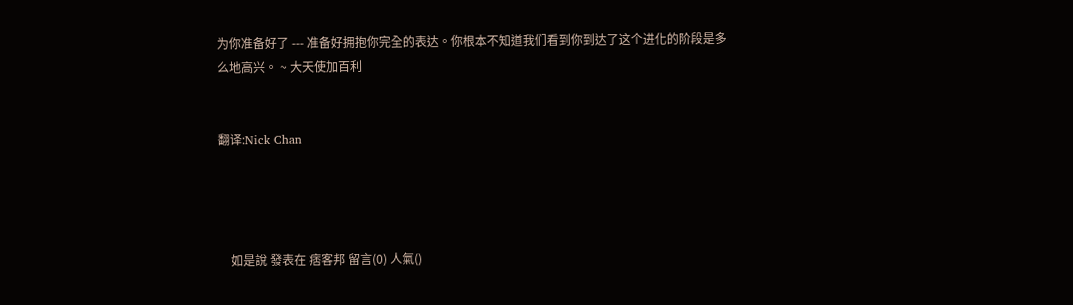为你准备好了 --- 准备好拥抱你完全的表达。你根本不知道我们看到你到达了这个进化的阶段是多么地高兴。 ~ 大天使加百利


翻译:Nick Chan




    如是說 發表在 痞客邦 留言(0) 人氣()